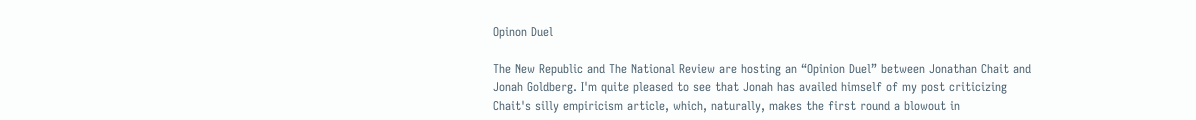Opinon Duel

The New Republic and The National Review are hosting an “Opinion Duel” between Jonathan Chait and Jonah Goldberg. I'm quite pleased to see that Jonah has availed himself of my post criticizing Chait's silly empiricism article, which, naturally, makes the first round a blowout in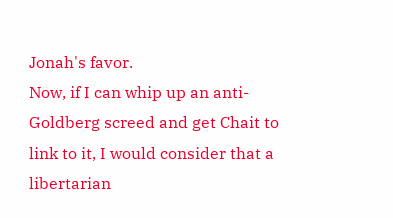Jonah's favor.
Now, if I can whip up an anti-Goldberg screed and get Chait to link to it, I would consider that a libertarian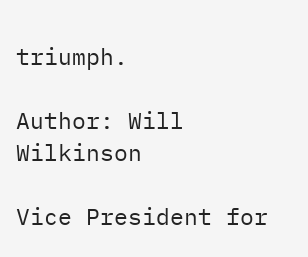triumph.

Author: Will Wilkinson

Vice President for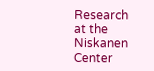Research at the Niskanen Center